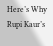Here’s Why Rupi Kaur’s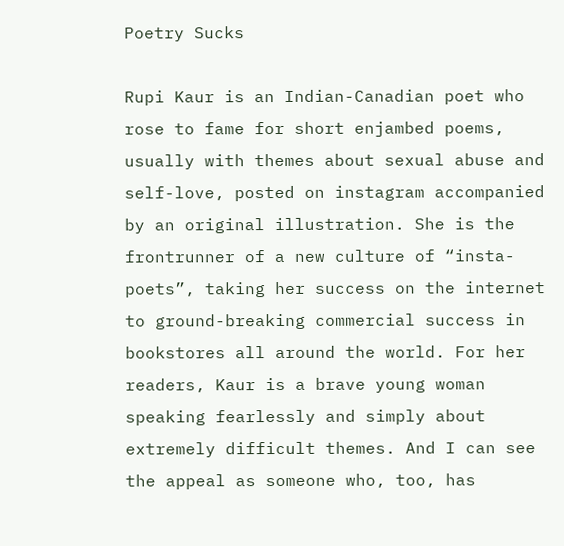Poetry Sucks

Rupi Kaur is an Indian-Canadian poet who rose to fame for short enjambed poems, usually with themes about sexual abuse and self-love, posted on instagram accompanied by an original illustration. She is the frontrunner of a new culture of “insta-poets”, taking her success on the internet to ground-breaking commercial success in bookstores all around the world. For her readers, Kaur is a brave young woman speaking fearlessly and simply about extremely difficult themes. And I can see the appeal as someone who, too, has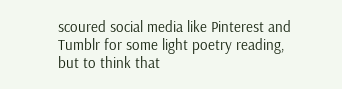scoured social media like Pinterest and Tumblr for some light poetry reading, but to think that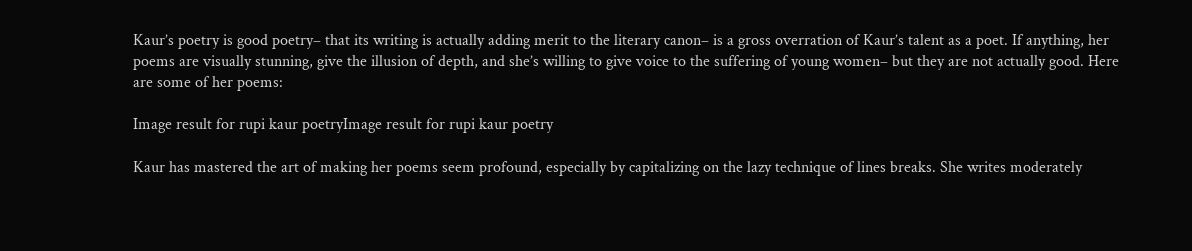Kaur’s poetry is good poetry– that its writing is actually adding merit to the literary canon– is a gross overration of Kaur’s talent as a poet. If anything, her poems are visually stunning, give the illusion of depth, and she’s willing to give voice to the suffering of young women– but they are not actually good. Here are some of her poems:

Image result for rupi kaur poetryImage result for rupi kaur poetry

Kaur has mastered the art of making her poems seem profound, especially by capitalizing on the lazy technique of lines breaks. She writes moderately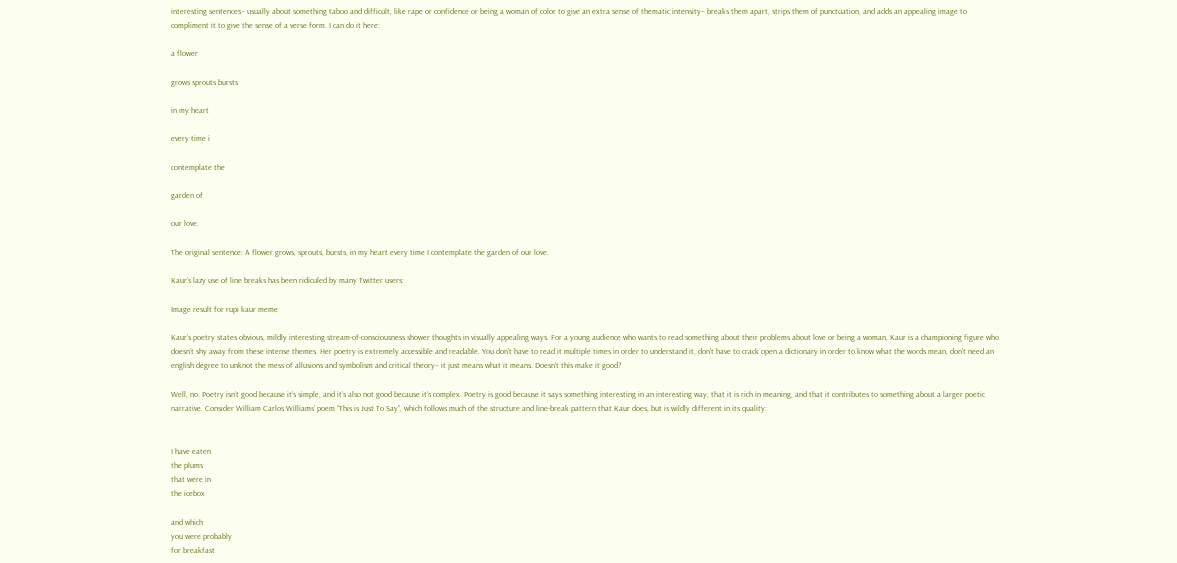interesting sentences– usually about something taboo and difficult, like rape or confidence or being a woman of color to give an extra sense of thematic intensity– breaks them apart, strips them of punctuation, and adds an appealing image to compliment it to give the sense of a verse form. I can do it here:

a flower

grows sprouts bursts

in my heart

every time i

contemplate the

garden of

our love.

The original sentence: A flower grows, sprouts, bursts, in my heart every time I contemplate the garden of our love.

Kaur’s lazy use of line breaks has been ridiculed by many Twitter users:

Image result for rupi kaur meme

Kaur’s poetry states obvious, mildly interesting stream-of-consciousness shower thoughts in visually appealing ways. For a young audience who wants to read something about their problems about love or being a woman, Kaur is a championing figure who doesn’t shy away from these intense themes. Her poetry is extremely accessible and readable. You don’t have to read it multiple times in order to understand it, don’t have to crack open a dictionary in order to know what the words mean, don’t need an english degree to unknot the mess of allusions and symbolism and critical theory– it just means what it means. Doesn’t this make it good?

Well, no. Poetry isn’t good because it’s simple, and it’s also not good because it’s complex. Poetry is good because it says something interesting in an interesting way, that it is rich in meaning, and that it contributes to something about a larger poetic narrative. Consider William Carlos Williams’ poem “This is Just To Say”, which follows much of the structure and line-break pattern that Kaur does, but is wildly different in its quality:


I have eaten
the plums
that were in
the icebox

and which
you were probably
for breakfast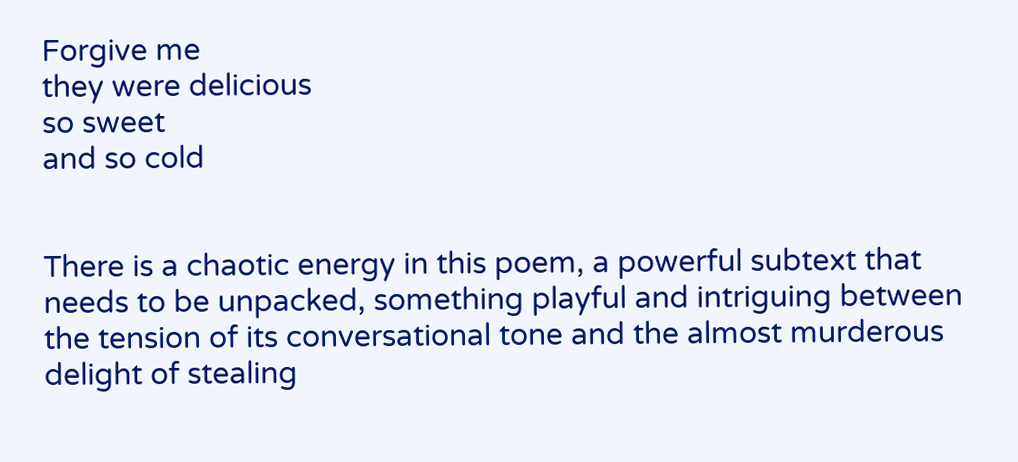Forgive me
they were delicious
so sweet
and so cold


There is a chaotic energy in this poem, a powerful subtext that needs to be unpacked, something playful and intriguing between the tension of its conversational tone and the almost murderous delight of stealing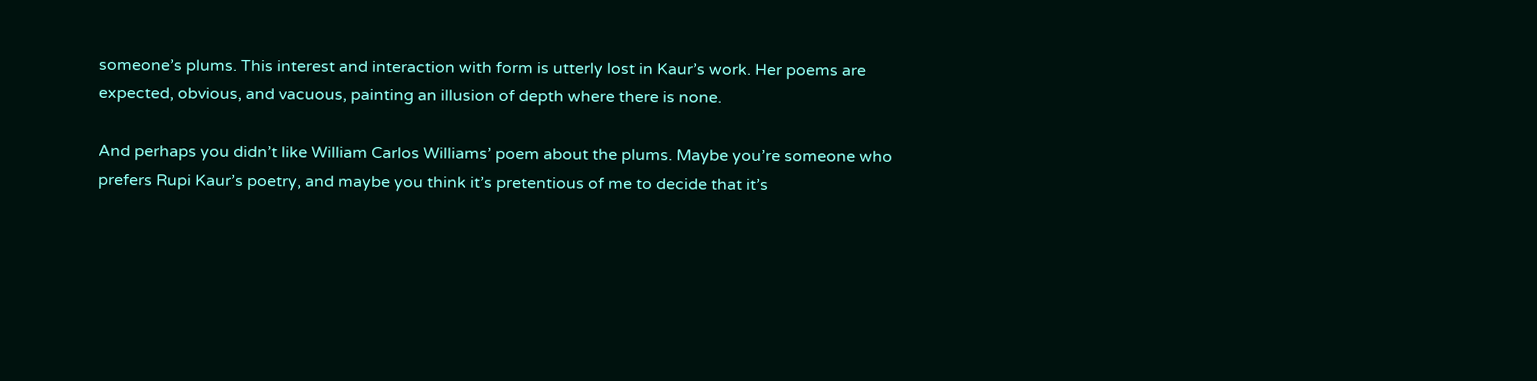someone’s plums. This interest and interaction with form is utterly lost in Kaur’s work. Her poems are expected, obvious, and vacuous, painting an illusion of depth where there is none.

And perhaps you didn’t like William Carlos Williams’ poem about the plums. Maybe you’re someone who prefers Rupi Kaur’s poetry, and maybe you think it’s pretentious of me to decide that it’s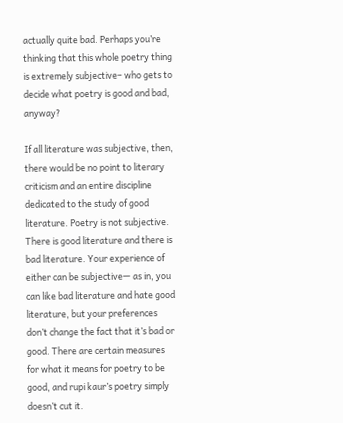actually quite bad. Perhaps you’re thinking that this whole poetry thing is extremely subjective– who gets to decide what poetry is good and bad, anyway?

If all literature was subjective, then, there would be no point to literary criticism and an entire discipline dedicated to the study of good literature. Poetry is not subjective. There is good literature and there is bad literature. Your experience of either can be subjective— as in, you can like bad literature and hate good literature, but your preferences don’t change the fact that it’s bad or good. There are certain measures for what it means for poetry to be good, and rupi kaur’s poetry simply doesn’t cut it.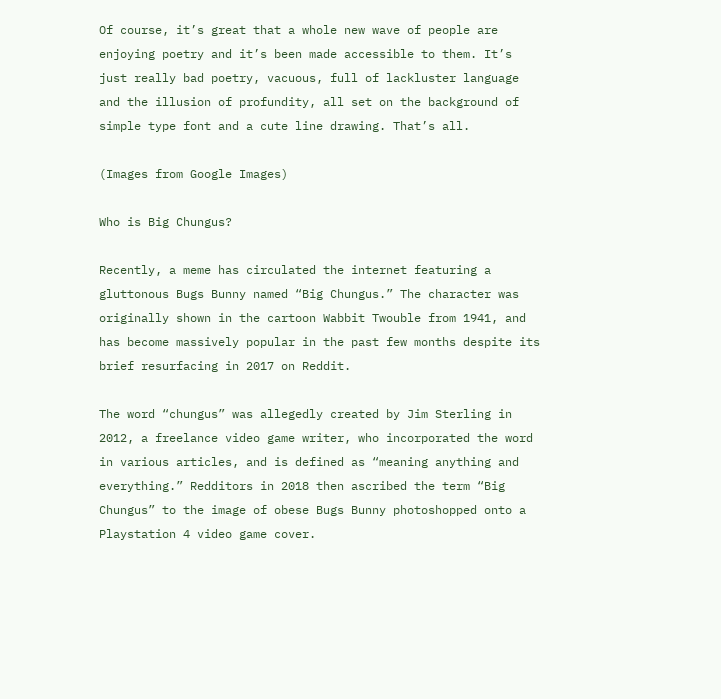Of course, it’s great that a whole new wave of people are enjoying poetry and it’s been made accessible to them. It’s just really bad poetry, vacuous, full of lackluster language and the illusion of profundity, all set on the background of simple type font and a cute line drawing. That’s all.

(Images from Google Images)

Who is Big Chungus?

Recently, a meme has circulated the internet featuring a gluttonous Bugs Bunny named “Big Chungus.” The character was originally shown in the cartoon Wabbit Twouble from 1941, and has become massively popular in the past few months despite its brief resurfacing in 2017 on Reddit.

The word “chungus” was allegedly created by Jim Sterling in 2012, a freelance video game writer, who incorporated the word in various articles, and is defined as “meaning anything and everything.” Redditors in 2018 then ascribed the term “Big Chungus” to the image of obese Bugs Bunny photoshopped onto a Playstation 4 video game cover.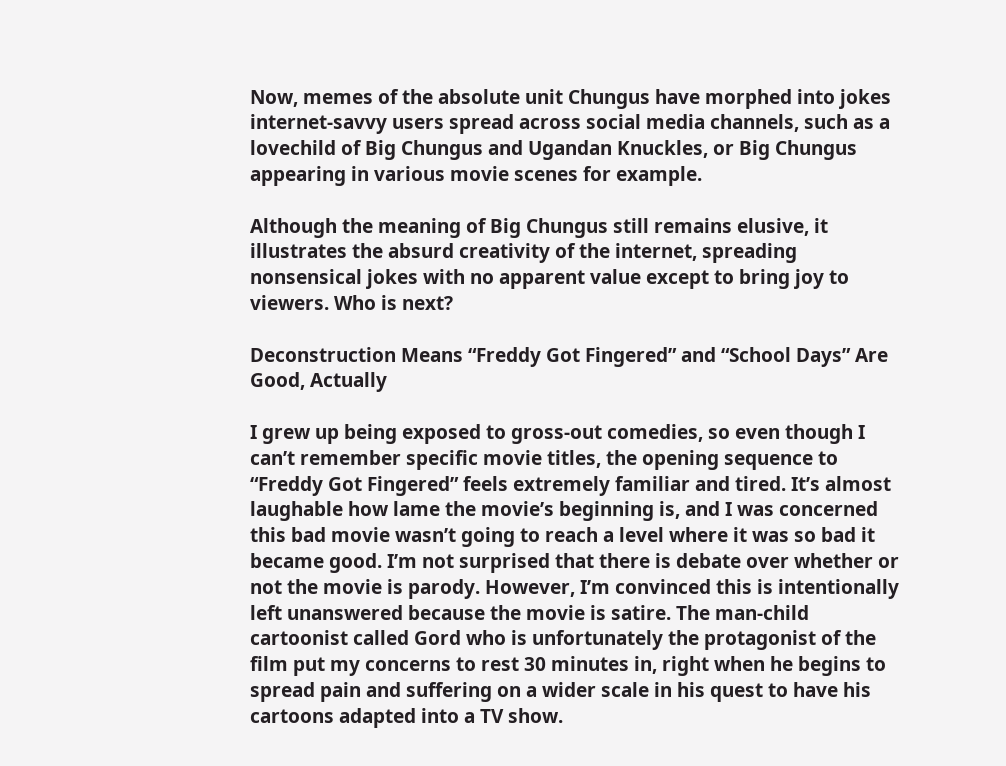Now, memes of the absolute unit Chungus have morphed into jokes internet-savvy users spread across social media channels, such as a lovechild of Big Chungus and Ugandan Knuckles, or Big Chungus appearing in various movie scenes for example.

Although the meaning of Big Chungus still remains elusive, it illustrates the absurd creativity of the internet, spreading nonsensical jokes with no apparent value except to bring joy to viewers. Who is next?

Deconstruction Means “Freddy Got Fingered” and “School Days” Are Good, Actually

I grew up being exposed to gross-out comedies, so even though I can’t remember specific movie titles, the opening sequence to “Freddy Got Fingered” feels extremely familiar and tired. It’s almost laughable how lame the movie’s beginning is, and I was concerned this bad movie wasn’t going to reach a level where it was so bad it became good. I’m not surprised that there is debate over whether or not the movie is parody. However, I’m convinced this is intentionally left unanswered because the movie is satire. The man-child cartoonist called Gord who is unfortunately the protagonist of the film put my concerns to rest 30 minutes in, right when he begins to spread pain and suffering on a wider scale in his quest to have his cartoons adapted into a TV show.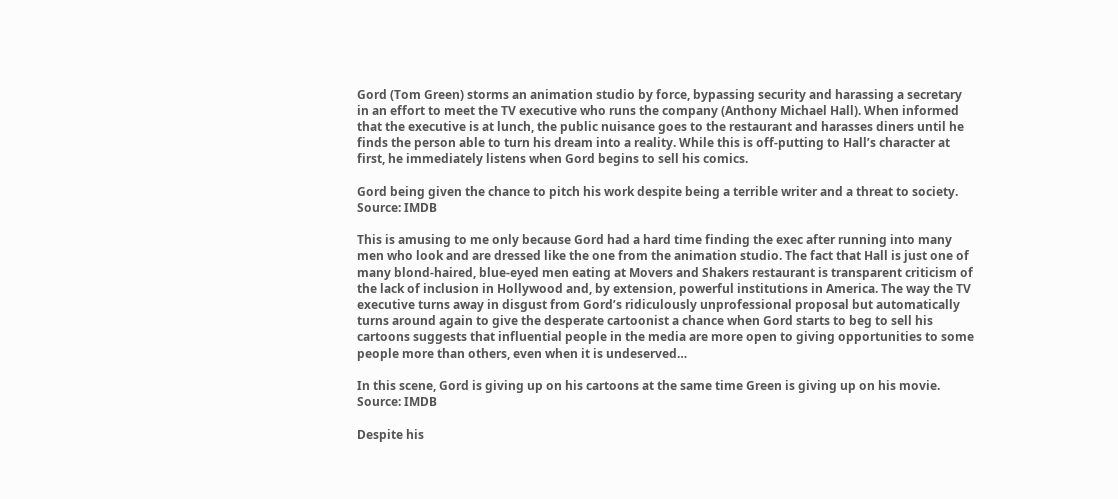Gord (Tom Green) storms an animation studio by force, bypassing security and harassing a secretary in an effort to meet the TV executive who runs the company (Anthony Michael Hall). When informed that the executive is at lunch, the public nuisance goes to the restaurant and harasses diners until he finds the person able to turn his dream into a reality. While this is off-putting to Hall’s character at first, he immediately listens when Gord begins to sell his comics.

Gord being given the chance to pitch his work despite being a terrible writer and a threat to society. Source: IMDB

This is amusing to me only because Gord had a hard time finding the exec after running into many men who look and are dressed like the one from the animation studio. The fact that Hall is just one of many blond-haired, blue-eyed men eating at Movers and Shakers restaurant is transparent criticism of the lack of inclusion in Hollywood and, by extension, powerful institutions in America. The way the TV executive turns away in disgust from Gord’s ridiculously unprofessional proposal but automatically turns around again to give the desperate cartoonist a chance when Gord starts to beg to sell his cartoons suggests that influential people in the media are more open to giving opportunities to some people more than others, even when it is undeserved…

In this scene, Gord is giving up on his cartoons at the same time Green is giving up on his movie. Source: IMDB

Despite his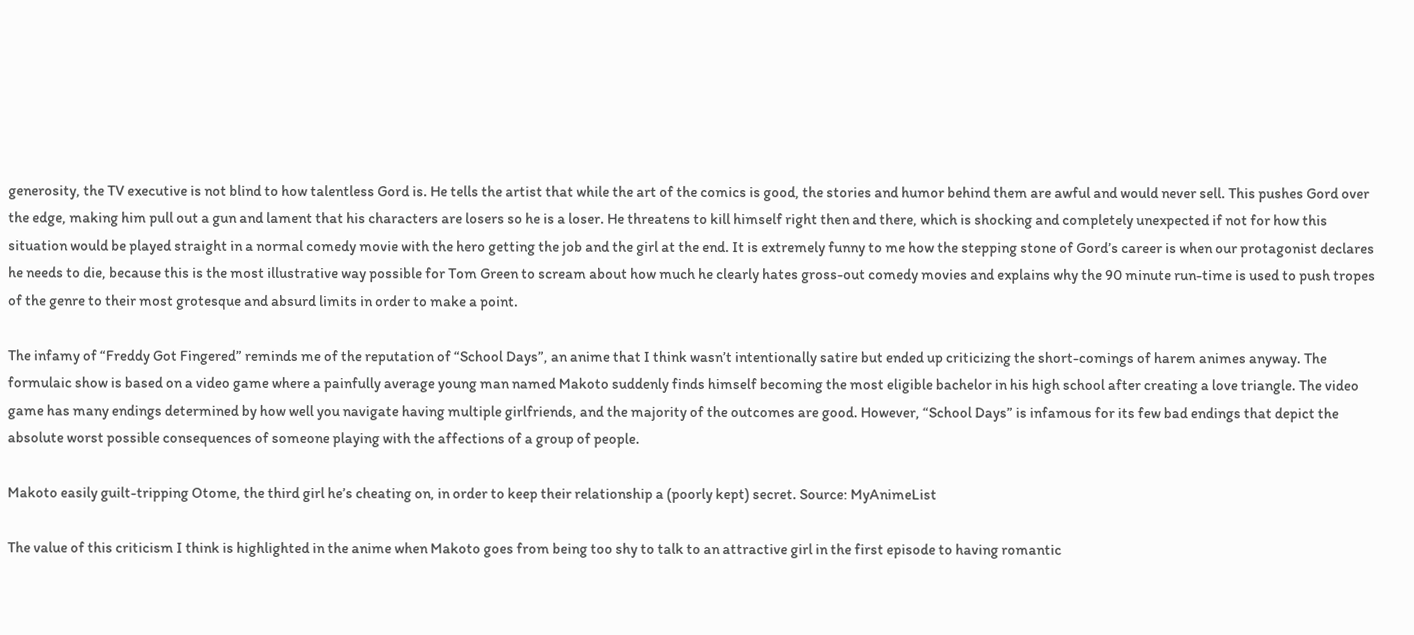generosity, the TV executive is not blind to how talentless Gord is. He tells the artist that while the art of the comics is good, the stories and humor behind them are awful and would never sell. This pushes Gord over the edge, making him pull out a gun and lament that his characters are losers so he is a loser. He threatens to kill himself right then and there, which is shocking and completely unexpected if not for how this situation would be played straight in a normal comedy movie with the hero getting the job and the girl at the end. It is extremely funny to me how the stepping stone of Gord’s career is when our protagonist declares he needs to die, because this is the most illustrative way possible for Tom Green to scream about how much he clearly hates gross-out comedy movies and explains why the 90 minute run-time is used to push tropes of the genre to their most grotesque and absurd limits in order to make a point.

The infamy of “Freddy Got Fingered” reminds me of the reputation of “School Days”, an anime that I think wasn’t intentionally satire but ended up criticizing the short-comings of harem animes anyway. The formulaic show is based on a video game where a painfully average young man named Makoto suddenly finds himself becoming the most eligible bachelor in his high school after creating a love triangle. The video game has many endings determined by how well you navigate having multiple girlfriends, and the majority of the outcomes are good. However, “School Days” is infamous for its few bad endings that depict the absolute worst possible consequences of someone playing with the affections of a group of people.

Makoto easily guilt-tripping Otome, the third girl he’s cheating on, in order to keep their relationship a (poorly kept) secret. Source: MyAnimeList

The value of this criticism I think is highlighted in the anime when Makoto goes from being too shy to talk to an attractive girl in the first episode to having romantic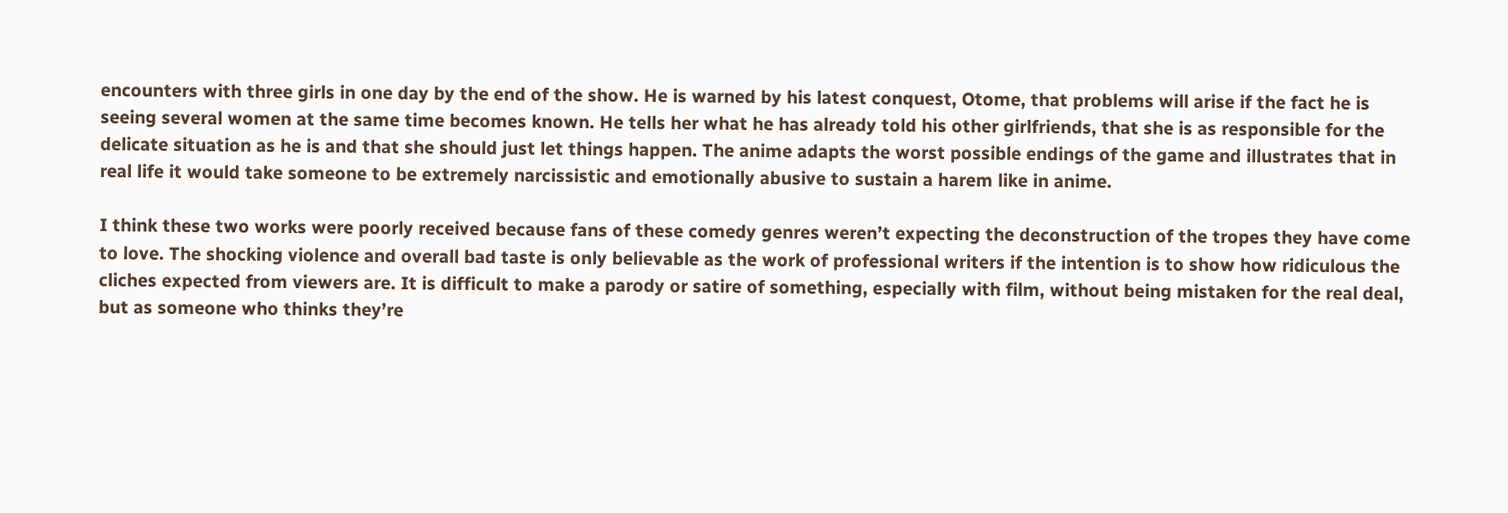encounters with three girls in one day by the end of the show. He is warned by his latest conquest, Otome, that problems will arise if the fact he is seeing several women at the same time becomes known. He tells her what he has already told his other girlfriends, that she is as responsible for the delicate situation as he is and that she should just let things happen. The anime adapts the worst possible endings of the game and illustrates that in real life it would take someone to be extremely narcissistic and emotionally abusive to sustain a harem like in anime.

I think these two works were poorly received because fans of these comedy genres weren’t expecting the deconstruction of the tropes they have come to love. The shocking violence and overall bad taste is only believable as the work of professional writers if the intention is to show how ridiculous the cliches expected from viewers are. It is difficult to make a parody or satire of something, especially with film, without being mistaken for the real deal, but as someone who thinks they’re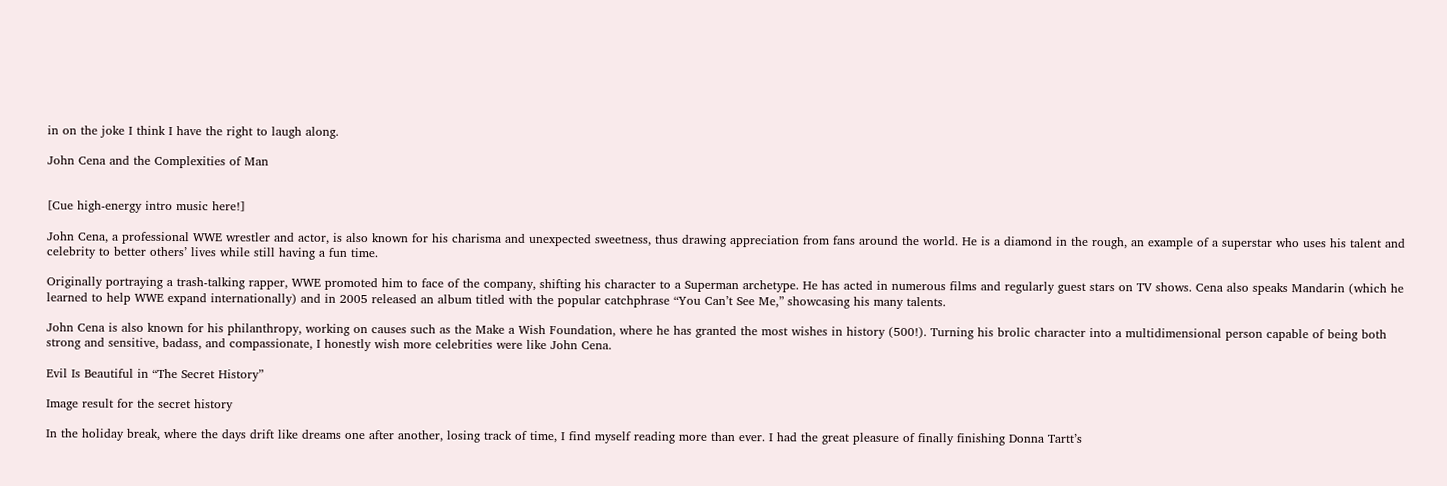in on the joke I think I have the right to laugh along.

John Cena and the Complexities of Man


[Cue high-energy intro music here!]

John Cena, a professional WWE wrestler and actor, is also known for his charisma and unexpected sweetness, thus drawing appreciation from fans around the world. He is a diamond in the rough, an example of a superstar who uses his talent and celebrity to better others’ lives while still having a fun time.

Originally portraying a trash-talking rapper, WWE promoted him to face of the company, shifting his character to a Superman archetype. He has acted in numerous films and regularly guest stars on TV shows. Cena also speaks Mandarin (which he learned to help WWE expand internationally) and in 2005 released an album titled with the popular catchphrase “You Can’t See Me,” showcasing his many talents.

John Cena is also known for his philanthropy, working on causes such as the Make a Wish Foundation, where he has granted the most wishes in history (500!). Turning his brolic character into a multidimensional person capable of being both strong and sensitive, badass, and compassionate, I honestly wish more celebrities were like John Cena.

Evil Is Beautiful in “The Secret History”

Image result for the secret history

In the holiday break, where the days drift like dreams one after another, losing track of time, I find myself reading more than ever. I had the great pleasure of finally finishing Donna Tartt’s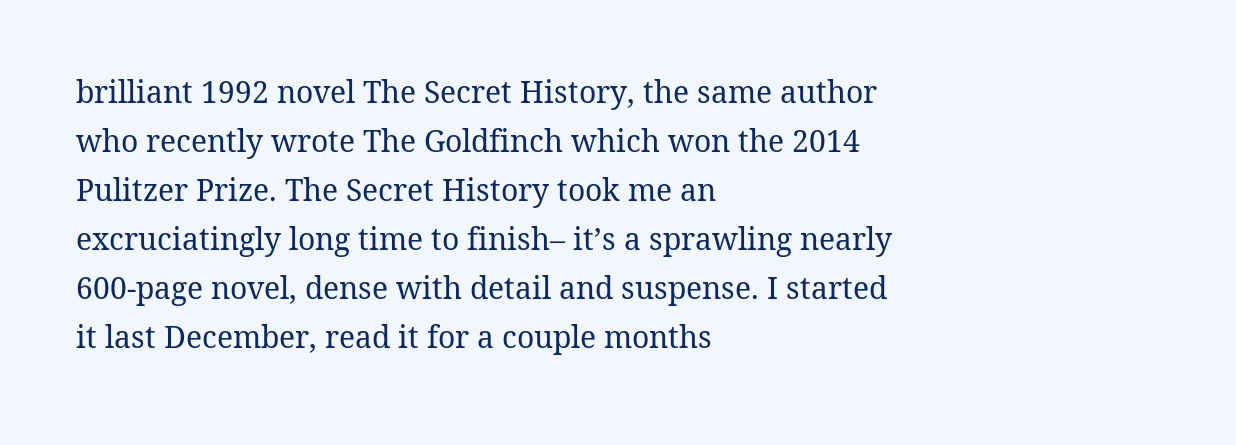brilliant 1992 novel The Secret History, the same author who recently wrote The Goldfinch which won the 2014 Pulitzer Prize. The Secret History took me an excruciatingly long time to finish– it’s a sprawling nearly 600-page novel, dense with detail and suspense. I started it last December, read it for a couple months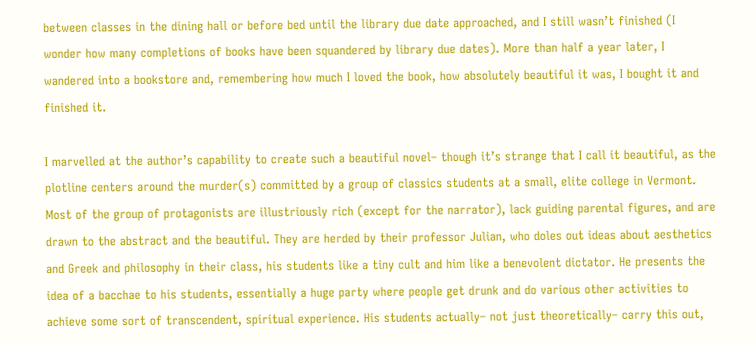between classes in the dining hall or before bed until the library due date approached, and I still wasn’t finished (I wonder how many completions of books have been squandered by library due dates). More than half a year later, I wandered into a bookstore and, remembering how much I loved the book, how absolutely beautiful it was, I bought it and finished it.

I marvelled at the author’s capability to create such a beautiful novel– though it’s strange that I call it beautiful, as the plotline centers around the murder(s) committed by a group of classics students at a small, elite college in Vermont. Most of the group of protagonists are illustriously rich (except for the narrator), lack guiding parental figures, and are drawn to the abstract and the beautiful. They are herded by their professor Julian, who doles out ideas about aesthetics and Greek and philosophy in their class, his students like a tiny cult and him like a benevolent dictator. He presents the idea of a bacchae to his students, essentially a huge party where people get drunk and do various other activities to achieve some sort of transcendent, spiritual experience. His students actually– not just theoretically– carry this out,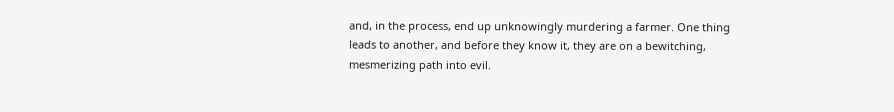and, in the process, end up unknowingly murdering a farmer. One thing leads to another, and before they know it, they are on a bewitching, mesmerizing path into evil.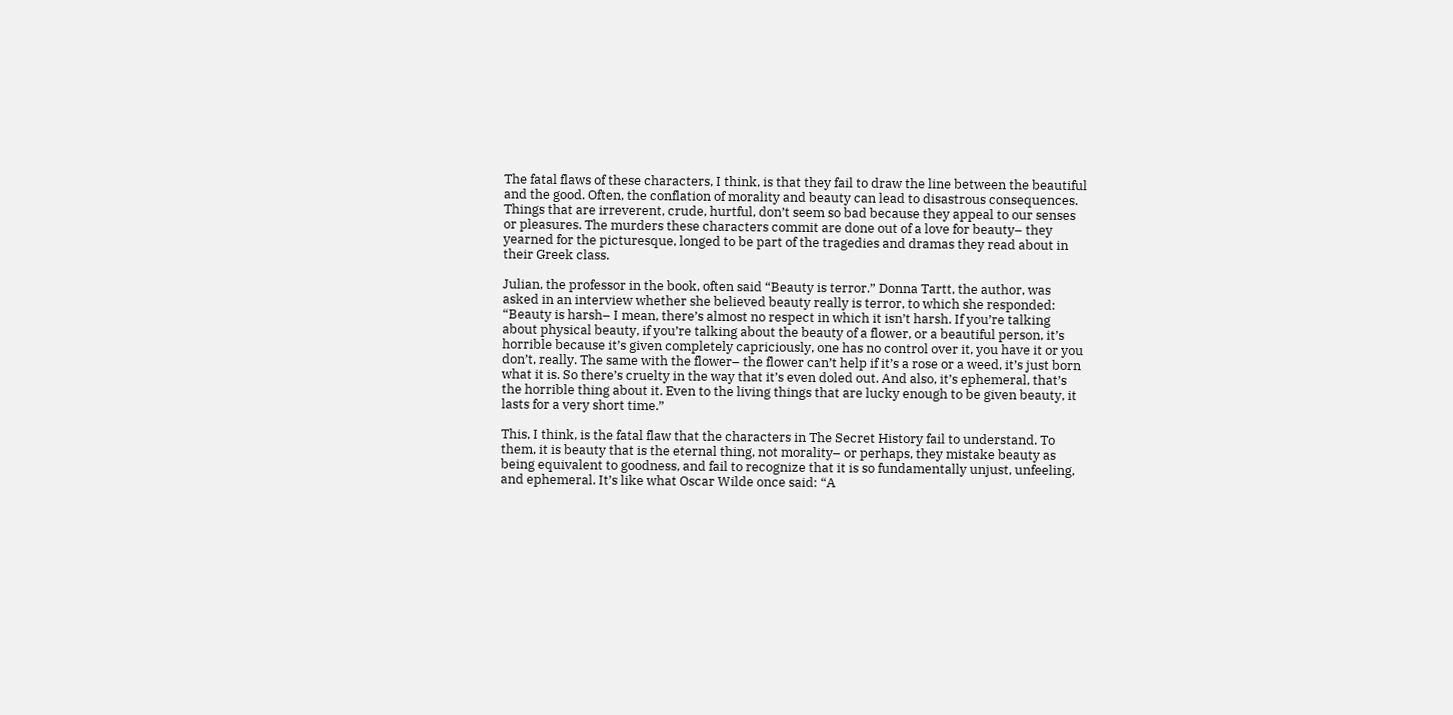The fatal flaws of these characters, I think, is that they fail to draw the line between the beautiful and the good. Often, the conflation of morality and beauty can lead to disastrous consequences. Things that are irreverent, crude, hurtful, don’t seem so bad because they appeal to our senses or pleasures. The murders these characters commit are done out of a love for beauty– they yearned for the picturesque, longed to be part of the tragedies and dramas they read about in their Greek class.

Julian, the professor in the book, often said “Beauty is terror.” Donna Tartt, the author, was asked in an interview whether she believed beauty really is terror, to which she responded: “Beauty is harsh– I mean, there’s almost no respect in which it isn’t harsh. If you’re talking about physical beauty, if you’re talking about the beauty of a flower, or a beautiful person, it’s horrible because it’s given completely capriciously, one has no control over it, you have it or you don’t, really. The same with the flower– the flower can’t help if it’s a rose or a weed, it’s just born what it is. So there’s cruelty in the way that it’s even doled out. And also, it’s ephemeral, that’s the horrible thing about it. Even to the living things that are lucky enough to be given beauty, it lasts for a very short time.”

This, I think, is the fatal flaw that the characters in The Secret History fail to understand. To them, it is beauty that is the eternal thing, not morality– or perhaps, they mistake beauty as being equivalent to goodness, and fail to recognize that it is so fundamentally unjust, unfeeling, and ephemeral. It’s like what Oscar Wilde once said: “A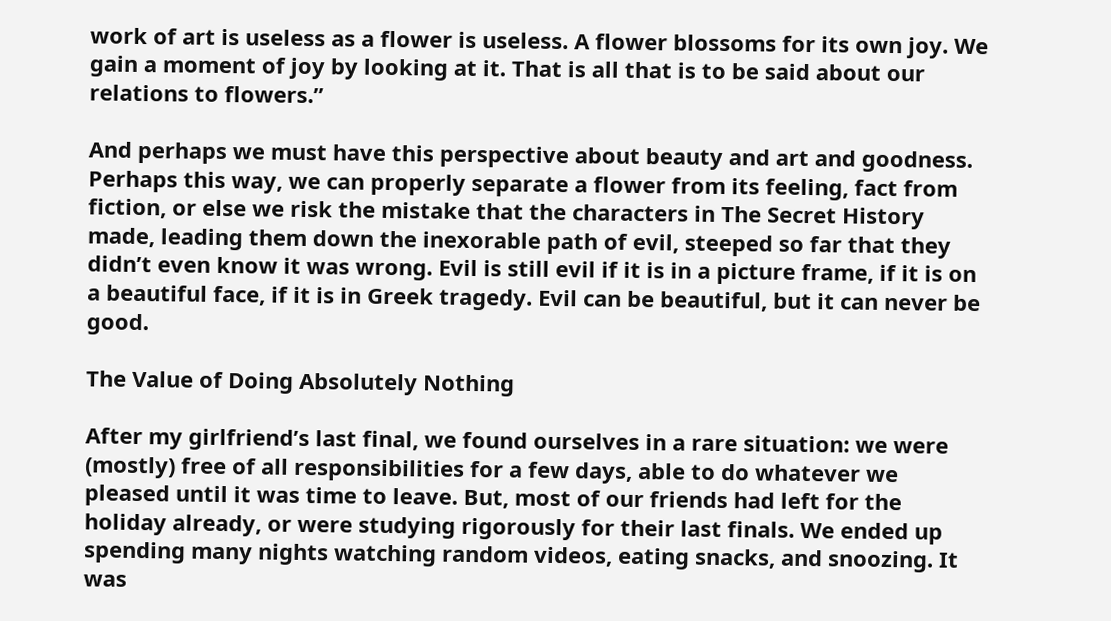work of art is useless as a flower is useless. A flower blossoms for its own joy. We gain a moment of joy by looking at it. That is all that is to be said about our relations to flowers.”

And perhaps we must have this perspective about beauty and art and goodness. Perhaps this way, we can properly separate a flower from its feeling, fact from fiction, or else we risk the mistake that the characters in The Secret History made, leading them down the inexorable path of evil, steeped so far that they didn’t even know it was wrong. Evil is still evil if it is in a picture frame, if it is on a beautiful face, if it is in Greek tragedy. Evil can be beautiful, but it can never be good.

The Value of Doing Absolutely Nothing

After my girlfriend’s last final, we found ourselves in a rare situation: we were (mostly) free of all responsibilities for a few days, able to do whatever we pleased until it was time to leave. But, most of our friends had left for the holiday already, or were studying rigorously for their last finals. We ended up spending many nights watching random videos, eating snacks, and snoozing. It was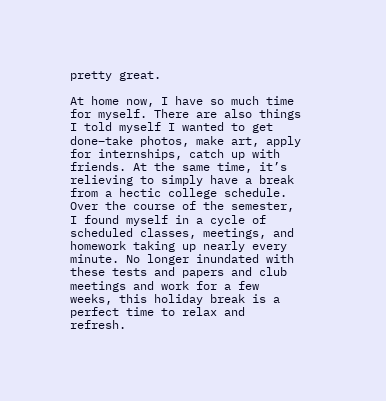pretty great.

At home now, I have so much time for myself. There are also things I told myself I wanted to get done–take photos, make art, apply for internships, catch up with friends. At the same time, it’s relieving to simply have a break from a hectic college schedule. Over the course of the semester, I found myself in a cycle of scheduled classes, meetings, and homework taking up nearly every minute. No longer inundated with these tests and papers and club meetings and work for a few weeks, this holiday break is a perfect time to relax and refresh.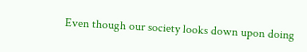Even though our society looks down upon doing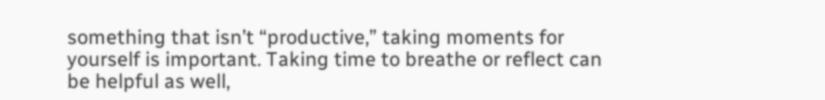something that isn’t “productive,” taking moments for yourself is important. Taking time to breathe or reflect can be helpful as well,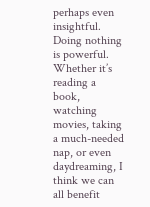perhaps even insightful. Doing nothing is powerful. Whether it’s reading a book, watching movies, taking a much-needed nap, or even daydreaming, I think we can all benefit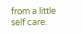from a little self care.